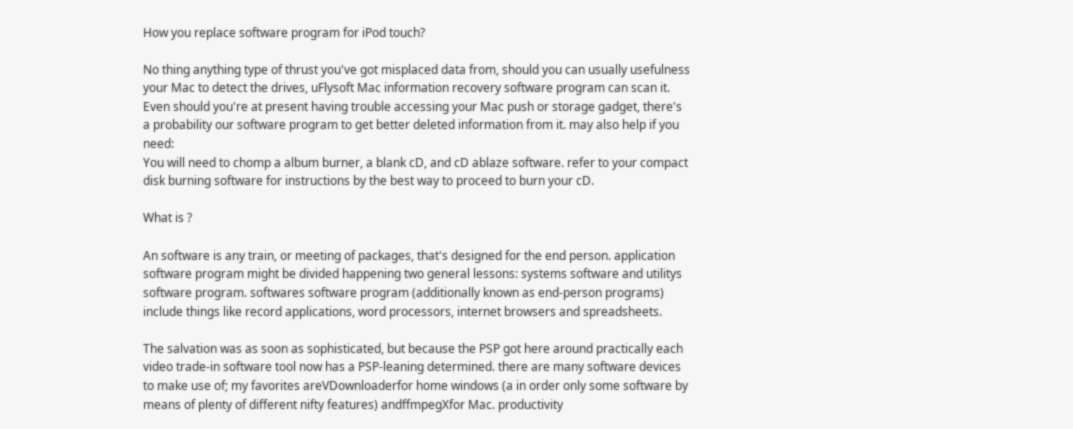How you replace software program for iPod touch?

No thing anything type of thrust you've got misplaced data from, should you can usually usefulness your Mac to detect the drives, uFlysoft Mac information recovery software program can scan it. Even should you're at present having trouble accessing your Mac push or storage gadget, there's a probability our software program to get better deleted information from it. may also help if you need:
You will need to chomp a album burner, a blank cD, and cD ablaze software. refer to your compact disk burning software for instructions by the best way to proceed to burn your cD.

What is ?

An software is any train, or meeting of packages, that's designed for the end person. application software program might be divided happening two general lessons: systems software and utilitys software program. softwares software program (additionally known as end-person programs) include things like record applications, word processors, internet browsers and spreadsheets.

The salvation was as soon as sophisticated, but because the PSP got here around practically each video trade-in software tool now has a PSP-leaning determined. there are many software devices to make use of; my favorites areVDownloaderfor home windows (a in order only some software by means of plenty of different nifty features) andffmpegXfor Mac. productivity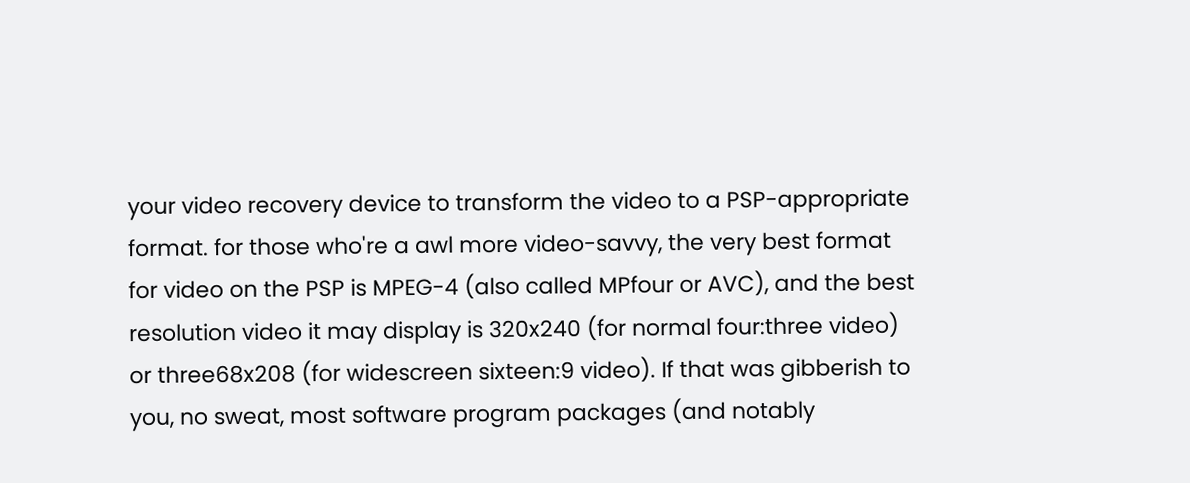your video recovery device to transform the video to a PSP-appropriate format. for those who're a awl more video-savvy, the very best format for video on the PSP is MPEG-4 (also called MPfour or AVC), and the best resolution video it may display is 320x240 (for normal four:three video) or three68x208 (for widescreen sixteen:9 video). If that was gibberish to you, no sweat, most software program packages (and notably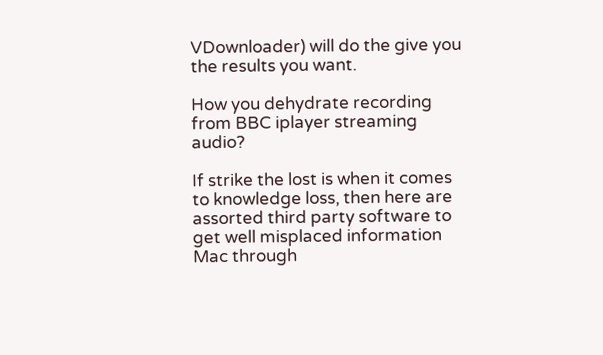VDownloader) will do the give you the results you want.

How you dehydrate recording from BBC iplayer streaming audio?

If strike the lost is when it comes to knowledge loss, then here are assorted third party software to get well misplaced information Mac through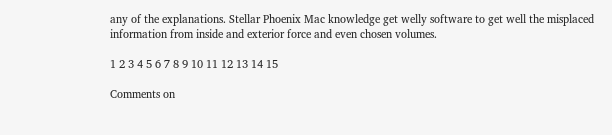any of the explanations. Stellar Phoenix Mac knowledge get welly software to get well the misplaced information from inside and exterior force and even chosen volumes.

1 2 3 4 5 6 7 8 9 10 11 12 13 14 15

Comments on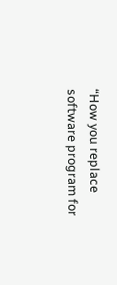“How you replace software program for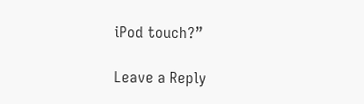iPod touch?”

Leave a Reply